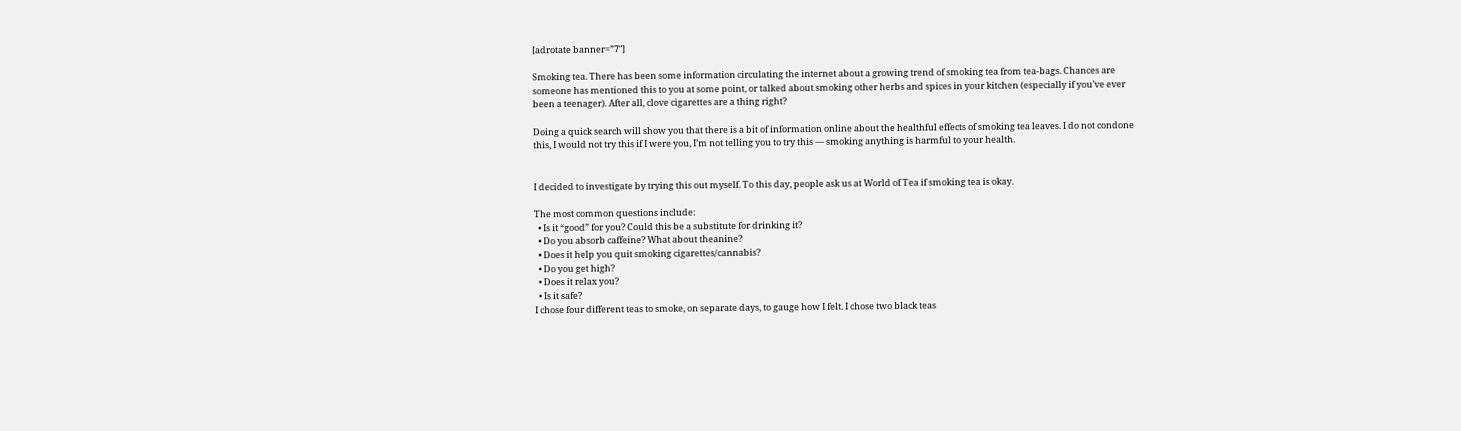[adrotate banner=”7″]

Smoking tea. There has been some information circulating the internet about a growing trend of smoking tea from tea-bags. Chances are someone has mentioned this to you at some point, or talked about smoking other herbs and spices in your kitchen (especially if you’ve ever been a teenager). After all, clove cigarettes are a thing right?

Doing a quick search will show you that there is a bit of information online about the healthful effects of smoking tea leaves. I do not condone this, I would not try this if I were you, I’m not telling you to try this — smoking anything is harmful to your health.


I decided to investigate by trying this out myself. To this day, people ask us at World of Tea if smoking tea is okay.

The most common questions include:
  • Is it “good” for you? Could this be a substitute for drinking it?
  • Do you absorb caffeine? What about theanine?
  • Does it help you quit smoking cigarettes/cannabis?
  • Do you get high?
  • Does it relax you?
  • Is it safe?
I chose four different teas to smoke, on separate days, to gauge how I felt. I chose two black teas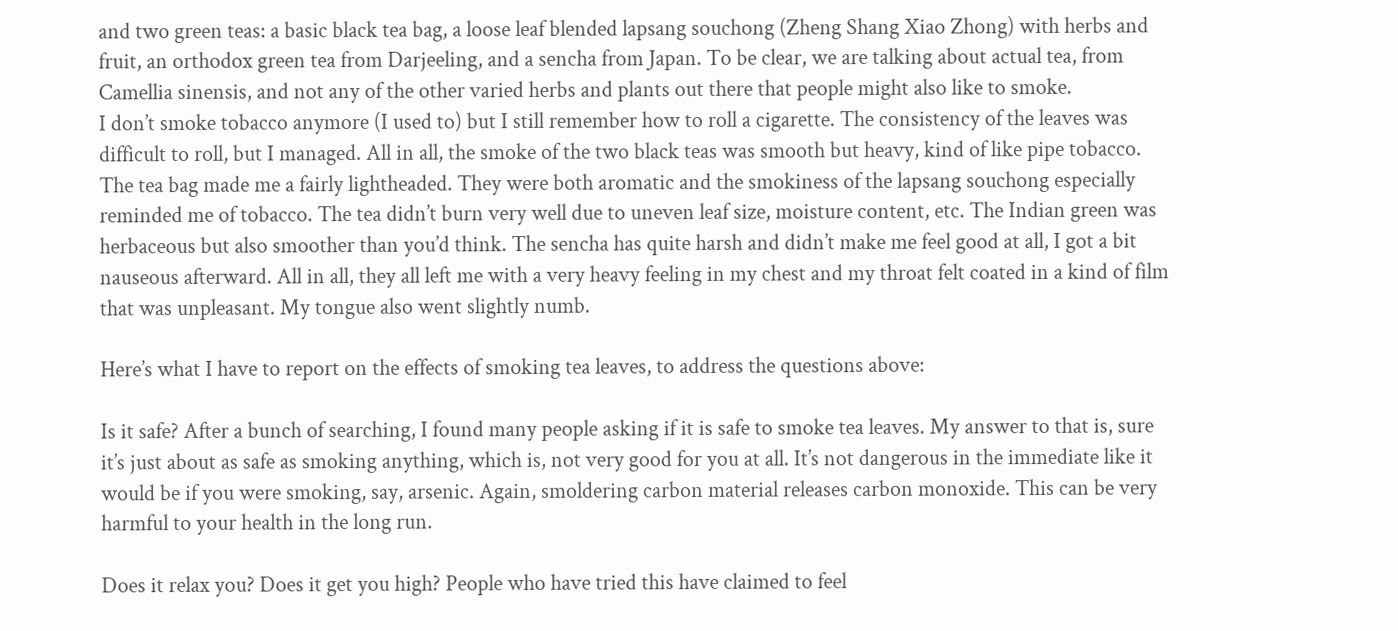and two green teas: a basic black tea bag, a loose leaf blended lapsang souchong (Zheng Shang Xiao Zhong) with herbs and fruit, an orthodox green tea from Darjeeling, and a sencha from Japan. To be clear, we are talking about actual tea, from Camellia sinensis, and not any of the other varied herbs and plants out there that people might also like to smoke.
I don’t smoke tobacco anymore (I used to) but I still remember how to roll a cigarette. The consistency of the leaves was difficult to roll, but I managed. All in all, the smoke of the two black teas was smooth but heavy, kind of like pipe tobacco. The tea bag made me a fairly lightheaded. They were both aromatic and the smokiness of the lapsang souchong especially reminded me of tobacco. The tea didn’t burn very well due to uneven leaf size, moisture content, etc. The Indian green was herbaceous but also smoother than you’d think. The sencha has quite harsh and didn’t make me feel good at all, I got a bit nauseous afterward. All in all, they all left me with a very heavy feeling in my chest and my throat felt coated in a kind of film that was unpleasant. My tongue also went slightly numb.

Here’s what I have to report on the effects of smoking tea leaves, to address the questions above:

Is it safe? After a bunch of searching, I found many people asking if it is safe to smoke tea leaves. My answer to that is, sure it’s just about as safe as smoking anything, which is, not very good for you at all. It’s not dangerous in the immediate like it would be if you were smoking, say, arsenic. Again, smoldering carbon material releases carbon monoxide. This can be very harmful to your health in the long run.

Does it relax you? Does it get you high? People who have tried this have claimed to feel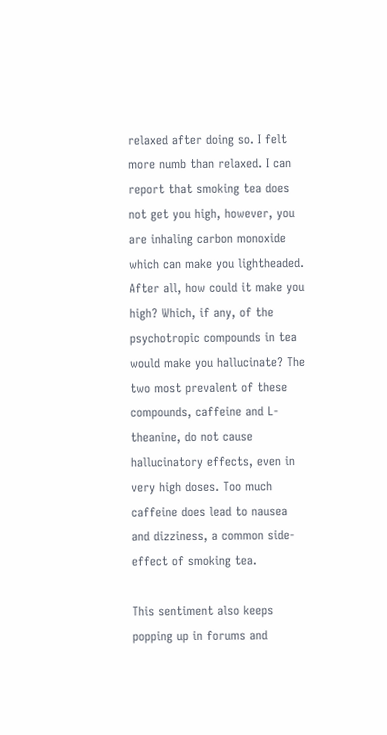relaxed after doing so. I felt more numb than relaxed. I can report that smoking tea does not get you high, however, you are inhaling carbon monoxide which can make you lightheaded. After all, how could it make you high? Which, if any, of the psychotropic compounds in tea would make you hallucinate? The two most prevalent of these compounds, caffeine and L-theanine, do not cause hallucinatory effects, even in very high doses. Too much caffeine does lead to nausea and dizziness, a common side-effect of smoking tea.

This sentiment also keeps popping up in forums and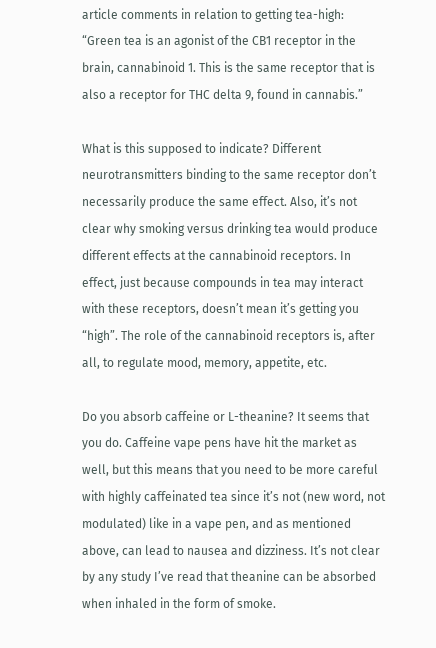article comments in relation to getting tea-high: “Green tea is an agonist of the CB1 receptor in the brain, cannabinoid 1. This is the same receptor that is also a receptor for THC delta 9, found in cannabis.”

What is this supposed to indicate? Different neurotransmitters binding to the same receptor don’t necessarily produce the same effect. Also, it’s not clear why smoking versus drinking tea would produce different effects at the cannabinoid receptors. In effect, just because compounds in tea may interact with these receptors, doesn’t mean it’s getting you “high”. The role of the cannabinoid receptors is, after all, to regulate mood, memory, appetite, etc.

Do you absorb caffeine or L-theanine? It seems that you do. Caffeine vape pens have hit the market as well, but this means that you need to be more careful with highly caffeinated tea since it’s not (new word, not modulated) like in a vape pen, and as mentioned above, can lead to nausea and dizziness. It’s not clear by any study I’ve read that theanine can be absorbed when inhaled in the form of smoke.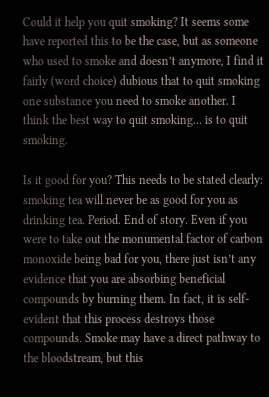Could it help you quit smoking? It seems some have reported this to be the case, but as someone who used to smoke and doesn’t anymore, I find it fairly (word choice) dubious that to quit smoking one substance you need to smoke another. I think the best way to quit smoking… is to quit smoking.

Is it good for you? This needs to be stated clearly: smoking tea will never be as good for you as drinking tea. Period. End of story. Even if you were to take out the monumental factor of carbon monoxide being bad for you, there just isn’t any evidence that you are absorbing beneficial compounds by burning them. In fact, it is self-evident that this process destroys those compounds. Smoke may have a direct pathway to the bloodstream, but this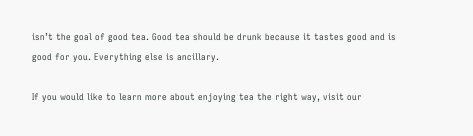isn’t the goal of good tea. Good tea should be drunk because it tastes good and is good for you. Everything else is ancillary.

If you would like to learn more about enjoying tea the right way, visit our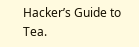Hacker’s Guide to Tea.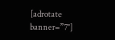[adrotate banner=”7″]